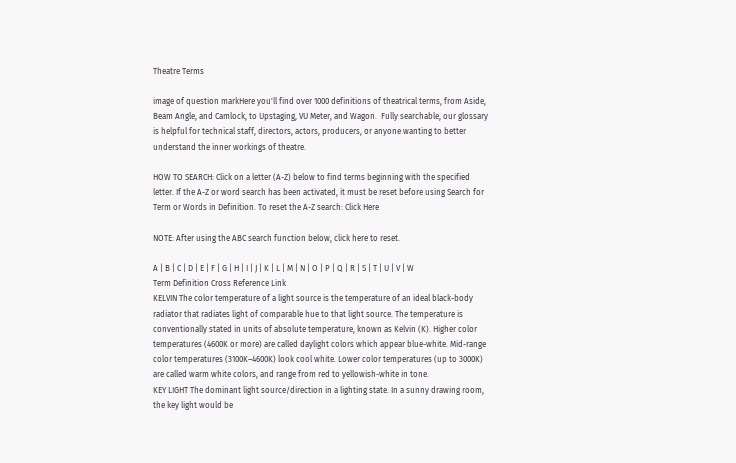Theatre Terms

image of question markHere you'll find over 1000 definitions of theatrical terms, from Aside, Beam Angle, and Camlock, to Upstaging, VU Meter, and Wagon.  Fully searchable, our glossary is helpful for technical staff, directors, actors, producers, or anyone wanting to better understand the inner workings of theatre.

HOW TO SEARCH: Click on a letter (A-Z) below to find terms beginning with the specified letter. If the A-Z or word search has been activated, it must be reset before using Search for Term or Words in Definition. To reset the A-Z search: Click Here

NOTE: After using the ABC search function below, click here to reset.

A | B | C | D | E | F | G | H | I | J | K | L | M | N | O | P | Q | R | S | T | U | V | W
Term Definition Cross Reference Link
KELVIN The color temperature of a light source is the temperature of an ideal black-body radiator that radiates light of comparable hue to that light source. The temperature is conventionally stated in units of absolute temperature, known as Kelvin (K). Higher color temperatures (4600K or more) are called daylight colors which appear blue-white. Mid-range color temperatures (3100K–4600K) look cool white. Lower color temperatures (up to 3000K) are called warm white colors, and range from red to yellowish-white in tone.
KEY LIGHT The dominant light source/direction in a lighting state. In a sunny drawing room, the key light would be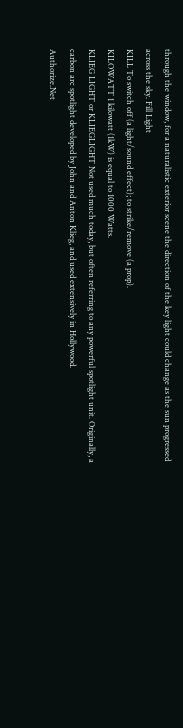through the window, for a naturalistic exterior scene the direction of the key light could change as the sun progressed across the sky. Fill Light
KILL To switch off (a light/sound effect); to strike/remove (a prop).
KILOWATT 1 kilowatt (1kW) is equal to 1000 Watts.
KLIEG LIGHT or KLIEGLIGHT Not used much today, but often referring to any powerful spotlight unit. Originally, a carbon arc spotlight developed by John and Anton Klieg, and used extensively in Hollywood.
Authorize.Net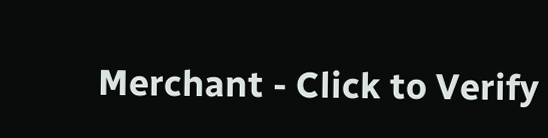Merchant - Click to Verify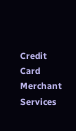Credit Card Merchant Services